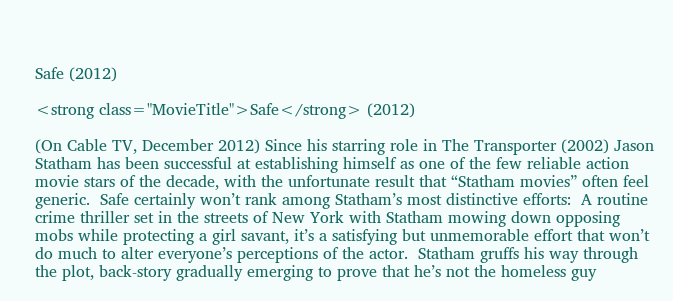Safe (2012)

<strong class="MovieTitle">Safe</strong> (2012)

(On Cable TV, December 2012) Since his starring role in The Transporter (2002) Jason Statham has been successful at establishing himself as one of the few reliable action movie stars of the decade, with the unfortunate result that “Statham movies” often feel generic.  Safe certainly won’t rank among Statham’s most distinctive efforts:  A routine crime thriller set in the streets of New York with Statham mowing down opposing mobs while protecting a girl savant, it’s a satisfying but unmemorable effort that won’t do much to alter everyone’s perceptions of the actor.  Statham gruffs his way through the plot, back-story gradually emerging to prove that he’s not the homeless guy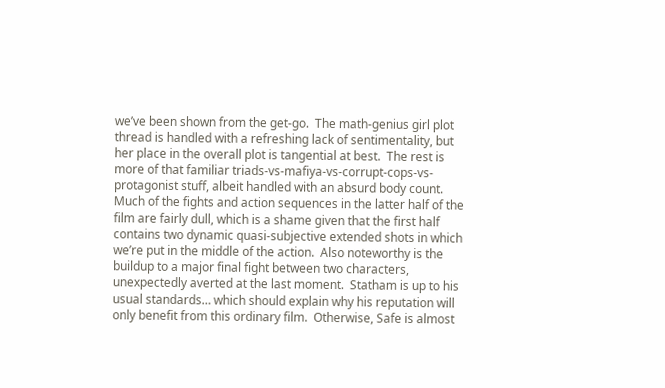we’ve been shown from the get-go.  The math-genius girl plot thread is handled with a refreshing lack of sentimentality, but her place in the overall plot is tangential at best.  The rest is more of that familiar triads-vs-mafiya-vs-corrupt-cops-vs-protagonist stuff, albeit handled with an absurd body count.  Much of the fights and action sequences in the latter half of the film are fairly dull, which is a shame given that the first half contains two dynamic quasi-subjective extended shots in which we’re put in the middle of the action.  Also noteworthy is the buildup to a major final fight between two characters, unexpectedly averted at the last moment.  Statham is up to his usual standards… which should explain why his reputation will only benefit from this ordinary film.  Otherwise, Safe is almost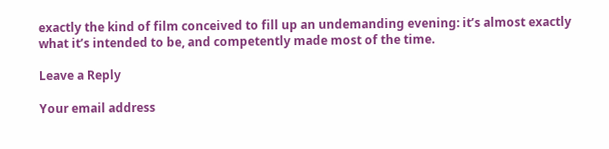exactly the kind of film conceived to fill up an undemanding evening: it’s almost exactly what it’s intended to be, and competently made most of the time.

Leave a Reply

Your email address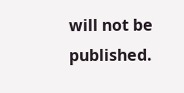will not be published.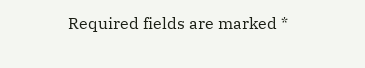Required fields are marked *